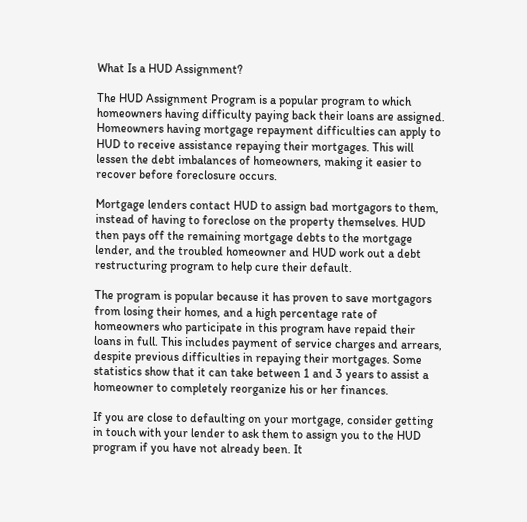What Is a HUD Assignment?

The HUD Assignment Program is a popular program to which homeowners having difficulty paying back their loans are assigned. Homeowners having mortgage repayment difficulties can apply to HUD to receive assistance repaying their mortgages. This will lessen the debt imbalances of homeowners, making it easier to recover before foreclosure occurs.

Mortgage lenders contact HUD to assign bad mortgagors to them, instead of having to foreclose on the property themselves. HUD then pays off the remaining mortgage debts to the mortgage lender, and the troubled homeowner and HUD work out a debt restructuring program to help cure their default.

The program is popular because it has proven to save mortgagors from losing their homes, and a high percentage rate of homeowners who participate in this program have repaid their loans in full. This includes payment of service charges and arrears, despite previous difficulties in repaying their mortgages. Some statistics show that it can take between 1 and 3 years to assist a homeowner to completely reorganize his or her finances.

If you are close to defaulting on your mortgage, consider getting in touch with your lender to ask them to assign you to the HUD program if you have not already been. It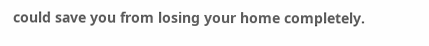could save you from losing your home completely.